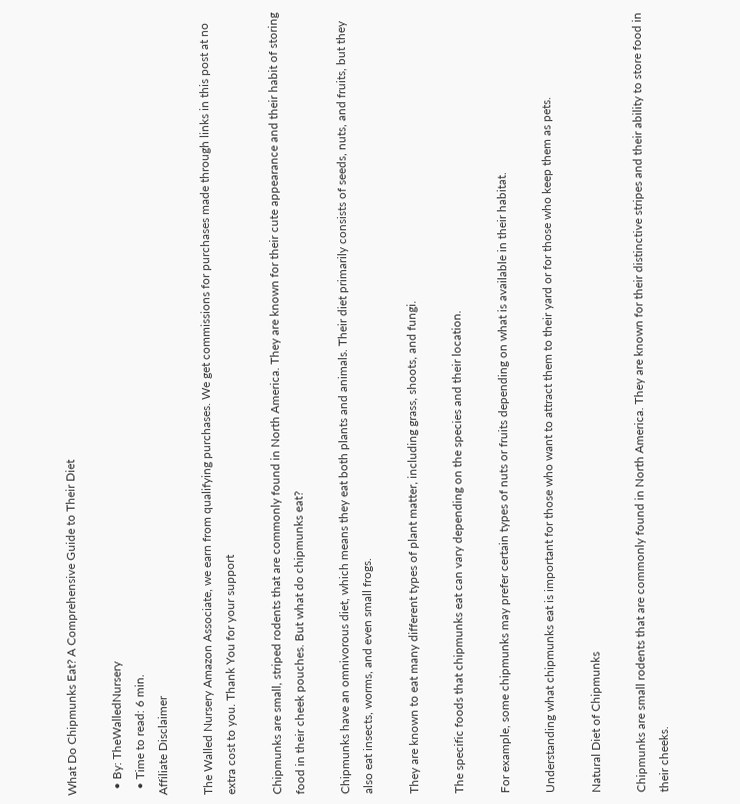What Do Chipmunks Eat? A Comprehensive Guide to Their Diet

  • By: TheWalledNursery
  • Time to read: 6 min.
Affiliate Disclaimer

The Walled Nursery Amazon Associate, we earn from qualifying purchases. We get commissions for purchases made through links in this post at no extra cost to you. Thank You for your support

Chipmunks are small, striped rodents that are commonly found in North America. They are known for their cute appearance and their habit of storing food in their cheek pouches. But what do chipmunks eat?

Chipmunks have an omnivorous diet, which means they eat both plants and animals. Their diet primarily consists of seeds, nuts, and fruits, but they also eat insects, worms, and even small frogs.

They are known to eat many different types of plant matter, including grass, shoots, and fungi.

The specific foods that chipmunks eat can vary depending on the species and their location.

For example, some chipmunks may prefer certain types of nuts or fruits depending on what is available in their habitat.

Understanding what chipmunks eat is important for those who want to attract them to their yard or for those who keep them as pets.

Natural Diet of Chipmunks

Chipmunks are small rodents that are commonly found in North America. They are known for their distinctive stripes and their ability to store food in their cheeks.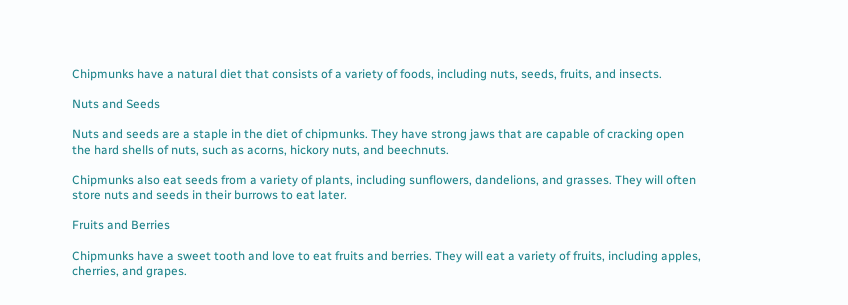Chipmunks have a natural diet that consists of a variety of foods, including nuts, seeds, fruits, and insects.

Nuts and Seeds

Nuts and seeds are a staple in the diet of chipmunks. They have strong jaws that are capable of cracking open the hard shells of nuts, such as acorns, hickory nuts, and beechnuts.

Chipmunks also eat seeds from a variety of plants, including sunflowers, dandelions, and grasses. They will often store nuts and seeds in their burrows to eat later.

Fruits and Berries

Chipmunks have a sweet tooth and love to eat fruits and berries. They will eat a variety of fruits, including apples, cherries, and grapes.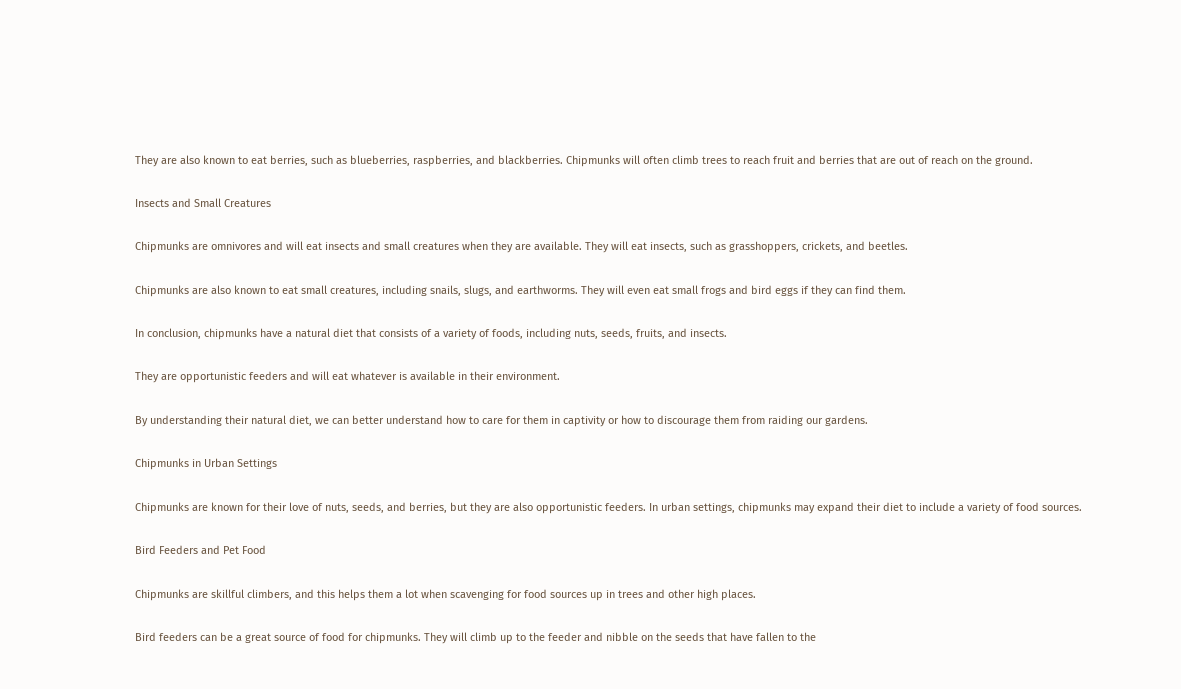They are also known to eat berries, such as blueberries, raspberries, and blackberries. Chipmunks will often climb trees to reach fruit and berries that are out of reach on the ground.

Insects and Small Creatures

Chipmunks are omnivores and will eat insects and small creatures when they are available. They will eat insects, such as grasshoppers, crickets, and beetles.

Chipmunks are also known to eat small creatures, including snails, slugs, and earthworms. They will even eat small frogs and bird eggs if they can find them.

In conclusion, chipmunks have a natural diet that consists of a variety of foods, including nuts, seeds, fruits, and insects.

They are opportunistic feeders and will eat whatever is available in their environment.

By understanding their natural diet, we can better understand how to care for them in captivity or how to discourage them from raiding our gardens.

Chipmunks in Urban Settings

Chipmunks are known for their love of nuts, seeds, and berries, but they are also opportunistic feeders. In urban settings, chipmunks may expand their diet to include a variety of food sources.

Bird Feeders and Pet Food

Chipmunks are skillful climbers, and this helps them a lot when scavenging for food sources up in trees and other high places.

Bird feeders can be a great source of food for chipmunks. They will climb up to the feeder and nibble on the seeds that have fallen to the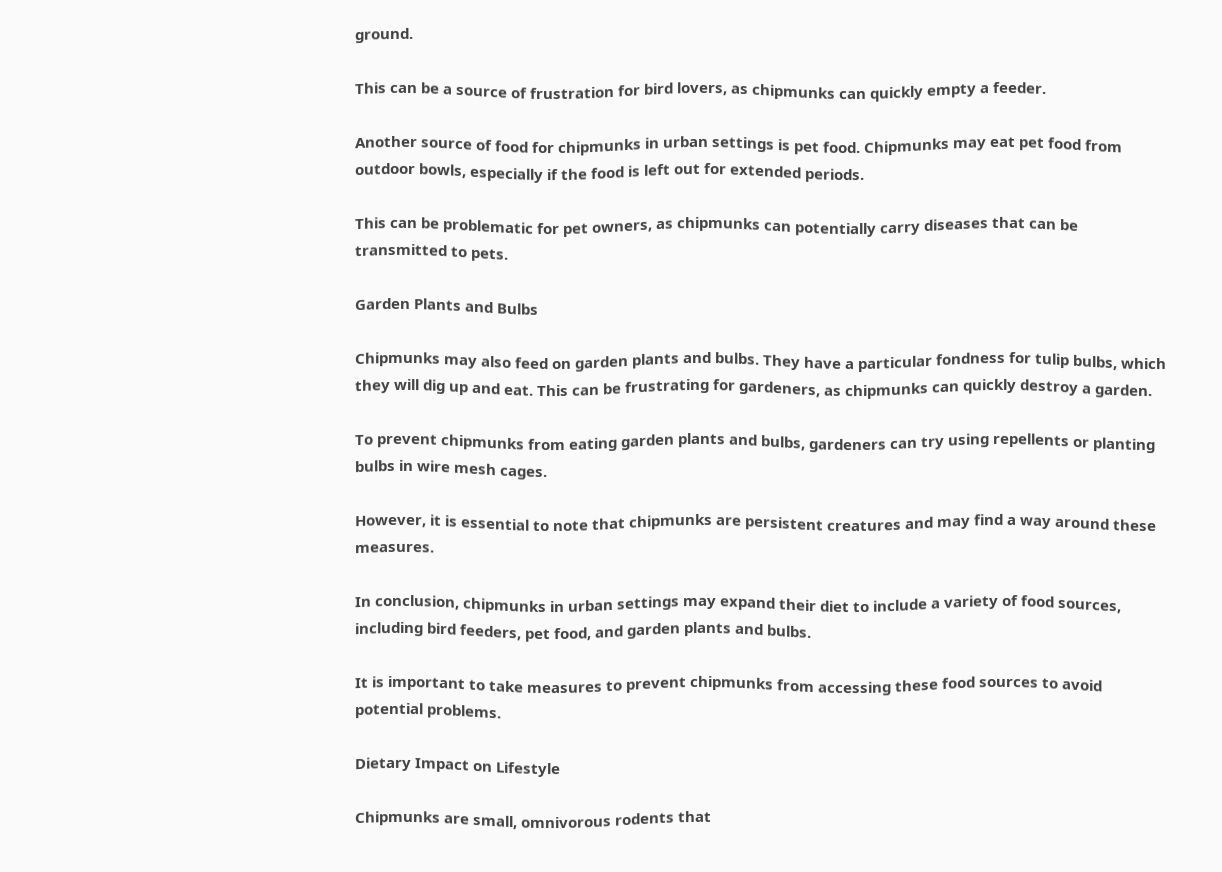ground.

This can be a source of frustration for bird lovers, as chipmunks can quickly empty a feeder.

Another source of food for chipmunks in urban settings is pet food. Chipmunks may eat pet food from outdoor bowls, especially if the food is left out for extended periods.

This can be problematic for pet owners, as chipmunks can potentially carry diseases that can be transmitted to pets.

Garden Plants and Bulbs

Chipmunks may also feed on garden plants and bulbs. They have a particular fondness for tulip bulbs, which they will dig up and eat. This can be frustrating for gardeners, as chipmunks can quickly destroy a garden.

To prevent chipmunks from eating garden plants and bulbs, gardeners can try using repellents or planting bulbs in wire mesh cages.

However, it is essential to note that chipmunks are persistent creatures and may find a way around these measures.

In conclusion, chipmunks in urban settings may expand their diet to include a variety of food sources, including bird feeders, pet food, and garden plants and bulbs.

It is important to take measures to prevent chipmunks from accessing these food sources to avoid potential problems.

Dietary Impact on Lifestyle

Chipmunks are small, omnivorous rodents that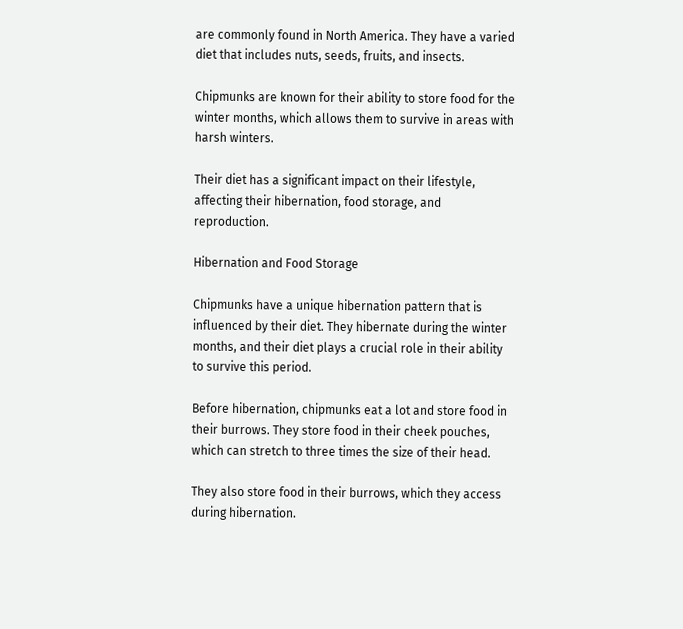are commonly found in North America. They have a varied diet that includes nuts, seeds, fruits, and insects.

Chipmunks are known for their ability to store food for the winter months, which allows them to survive in areas with harsh winters.

Their diet has a significant impact on their lifestyle, affecting their hibernation, food storage, and reproduction.

Hibernation and Food Storage

Chipmunks have a unique hibernation pattern that is influenced by their diet. They hibernate during the winter months, and their diet plays a crucial role in their ability to survive this period.

Before hibernation, chipmunks eat a lot and store food in their burrows. They store food in their cheek pouches, which can stretch to three times the size of their head.

They also store food in their burrows, which they access during hibernation.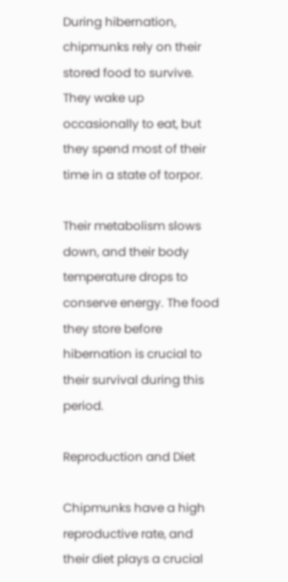During hibernation, chipmunks rely on their stored food to survive. They wake up occasionally to eat, but they spend most of their time in a state of torpor.

Their metabolism slows down, and their body temperature drops to conserve energy. The food they store before hibernation is crucial to their survival during this period.

Reproduction and Diet

Chipmunks have a high reproductive rate, and their diet plays a crucial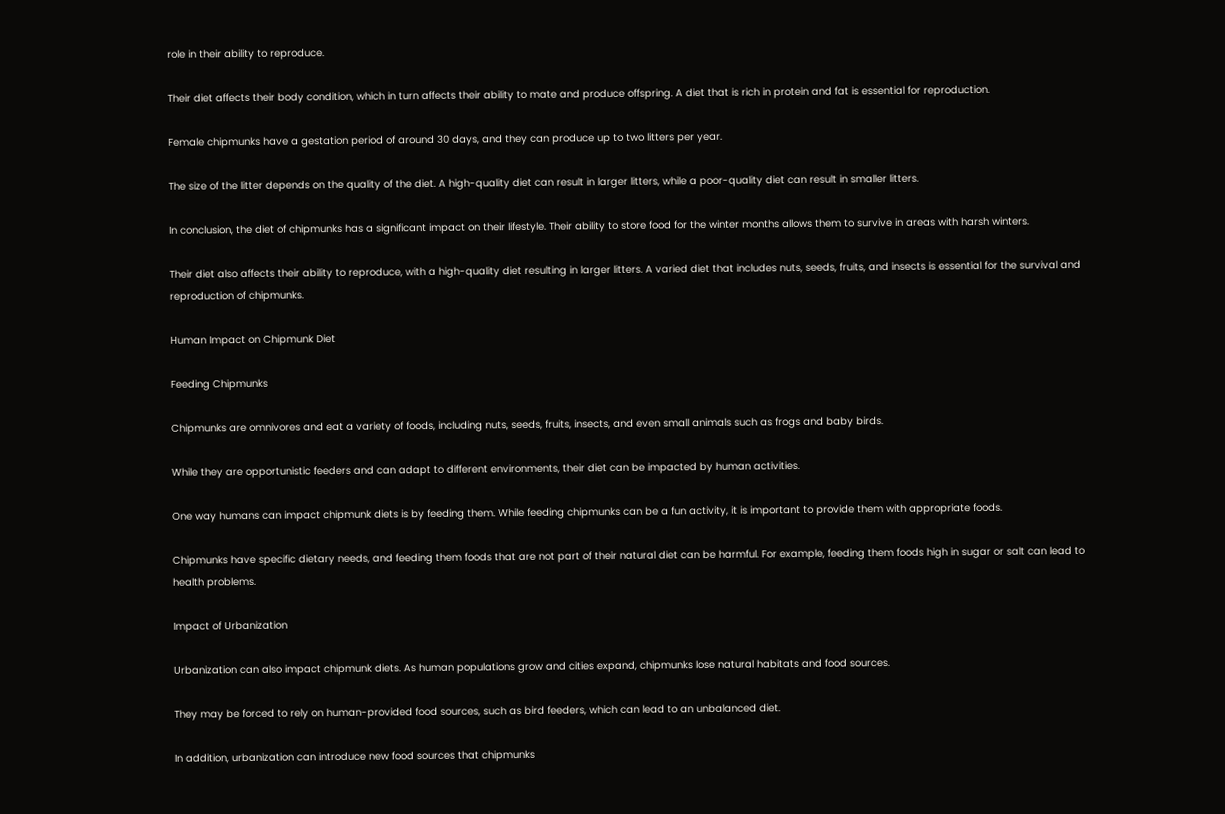role in their ability to reproduce.

Their diet affects their body condition, which in turn affects their ability to mate and produce offspring. A diet that is rich in protein and fat is essential for reproduction.

Female chipmunks have a gestation period of around 30 days, and they can produce up to two litters per year.

The size of the litter depends on the quality of the diet. A high-quality diet can result in larger litters, while a poor-quality diet can result in smaller litters.

In conclusion, the diet of chipmunks has a significant impact on their lifestyle. Their ability to store food for the winter months allows them to survive in areas with harsh winters.

Their diet also affects their ability to reproduce, with a high-quality diet resulting in larger litters. A varied diet that includes nuts, seeds, fruits, and insects is essential for the survival and reproduction of chipmunks.

Human Impact on Chipmunk Diet

Feeding Chipmunks

Chipmunks are omnivores and eat a variety of foods, including nuts, seeds, fruits, insects, and even small animals such as frogs and baby birds.

While they are opportunistic feeders and can adapt to different environments, their diet can be impacted by human activities.

One way humans can impact chipmunk diets is by feeding them. While feeding chipmunks can be a fun activity, it is important to provide them with appropriate foods.

Chipmunks have specific dietary needs, and feeding them foods that are not part of their natural diet can be harmful. For example, feeding them foods high in sugar or salt can lead to health problems.

Impact of Urbanization

Urbanization can also impact chipmunk diets. As human populations grow and cities expand, chipmunks lose natural habitats and food sources.

They may be forced to rely on human-provided food sources, such as bird feeders, which can lead to an unbalanced diet.

In addition, urbanization can introduce new food sources that chipmunks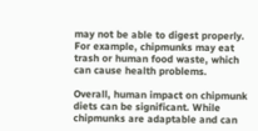may not be able to digest properly. For example, chipmunks may eat trash or human food waste, which can cause health problems.

Overall, human impact on chipmunk diets can be significant. While chipmunks are adaptable and can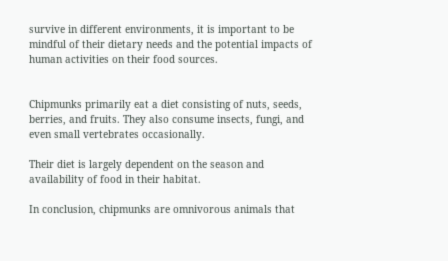survive in different environments, it is important to be mindful of their dietary needs and the potential impacts of human activities on their food sources.


Chipmunks primarily eat a diet consisting of nuts, seeds, berries, and fruits. They also consume insects, fungi, and even small vertebrates occasionally.

Their diet is largely dependent on the season and availability of food in their habitat.

In conclusion, chipmunks are omnivorous animals that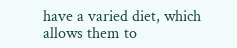have a varied diet, which allows them to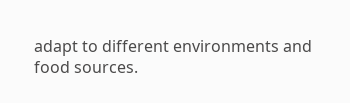adapt to different environments and food sources.